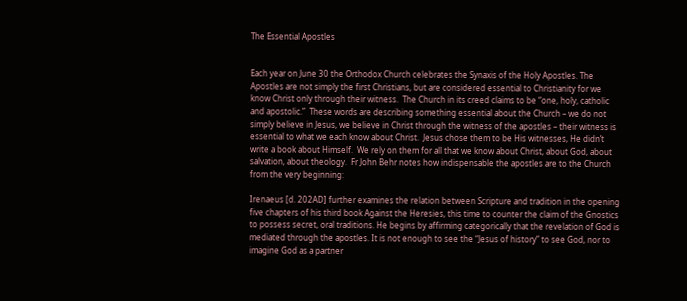The Essential Apostles


Each year on June 30 the Orthodox Church celebrates the Synaxis of the Holy Apostles. The Apostles are not simply the first Christians, but are considered essential to Christianity for we know Christ only through their witness.  The Church in its creed claims to be “one, holy, catholic and apostolic.”  These words are describing something essential about the Church – we do not simply believe in Jesus, we believe in Christ through the witness of the apostles – their witness is essential to what we each know about Christ.  Jesus chose them to be His witnesses, He didn’t write a book about Himself.  We rely on them for all that we know about Christ, about God, about salvation, about theology.  Fr John Behr notes how indispensable the apostles are to the Church from the very beginning:

Irenaeus [d. 202AD] further examines the relation between Scripture and tradition in the opening five chapters of his third book Against the Heresies, this time to counter the claim of the Gnostics to possess secret, oral traditions. He begins by affirming categorically that the revelation of God is mediated through the apostles. It is not enough to see the “Jesus of history” to see God, nor to imagine God as a partner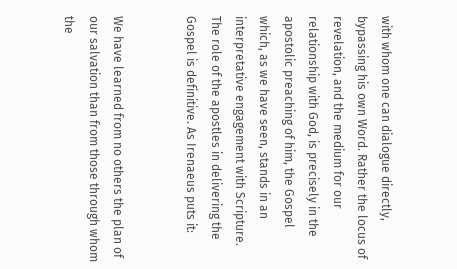with whom one can dialogue directly, bypassing his own Word. Rather the locus of revelation, and the medium for our relationship with God, is precisely in the apostolic preaching of him, the Gospel which, as we have seen, stands in an interpretative engagement with Scripture. The role of the apostles in delivering the Gospel is definitive. As Irenaeus puts it:


We have learned from no others the plan of our salvation than from those through whom the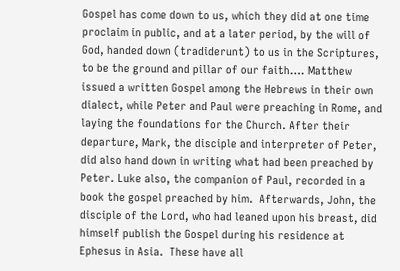Gospel has come down to us, which they did at one time proclaim in public, and at a later period, by the will of God, handed down (tradiderunt) to us in the Scriptures, to be the ground and pillar of our faith…. Matthew issued a written Gospel among the Hebrews in their own dialect, while Peter and Paul were preaching in Rome, and laying the foundations for the Church. After their departure, Mark, the disciple and interpreter of Peter, did also hand down in writing what had been preached by Peter. Luke also, the companion of Paul, recorded in a book the gospel preached by him.  Afterwards, John, the disciple of the Lord, who had leaned upon his breast, did himself publish the Gospel during his residence at Ephesus in Asia.  These have all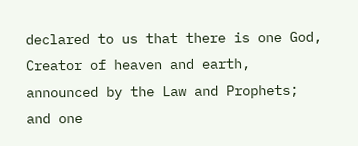declared to us that there is one God, Creator of heaven and earth, announced by the Law and Prophets; and one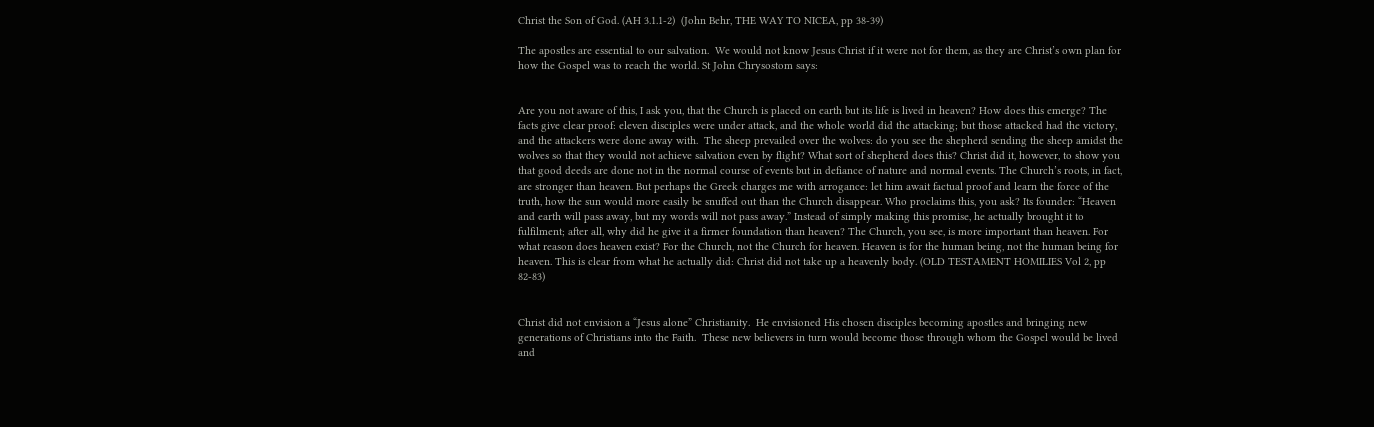Christ the Son of God. (AH 3.1.1-2)  (John Behr, THE WAY TO NICEA, pp 38-39)

The apostles are essential to our salvation.  We would not know Jesus Christ if it were not for them, as they are Christ’s own plan for how the Gospel was to reach the world. St John Chrysostom says:


Are you not aware of this, I ask you, that the Church is placed on earth but its life is lived in heaven? How does this emerge? The facts give clear proof: eleven disciples were under attack, and the whole world did the attacking; but those attacked had the victory, and the attackers were done away with.  The sheep prevailed over the wolves: do you see the shepherd sending the sheep amidst the wolves so that they would not achieve salvation even by flight? What sort of shepherd does this? Christ did it, however, to show you that good deeds are done not in the normal course of events but in defiance of nature and normal events. The Church’s roots, in fact, are stronger than heaven. But perhaps the Greek charges me with arrogance: let him await factual proof and learn the force of the truth, how the sun would more easily be snuffed out than the Church disappear. Who proclaims this, you ask? Its founder: “Heaven and earth will pass away, but my words will not pass away.” Instead of simply making this promise, he actually brought it to fulfilment; after all, why did he give it a firmer foundation than heaven? The Church, you see, is more important than heaven. For what reason does heaven exist? For the Church, not the Church for heaven. Heaven is for the human being, not the human being for heaven. This is clear from what he actually did: Christ did not take up a heavenly body. (OLD TESTAMENT HOMILIES Vol 2, pp 82-83)


Christ did not envision a “Jesus alone” Christianity.  He envisioned His chosen disciples becoming apostles and bringing new generations of Christians into the Faith.  These new believers in turn would become those through whom the Gospel would be lived and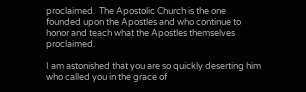proclaimed.  The Apostolic Church is the one founded upon the Apostles and who continue to honor and teach what the Apostles themselves proclaimed.

I am astonished that you are so quickly deserting him who called you in the grace of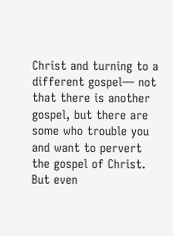Christ and turning to a different gospel— not that there is another gospel, but there are some who trouble you and want to pervert the gospel of Christ. But even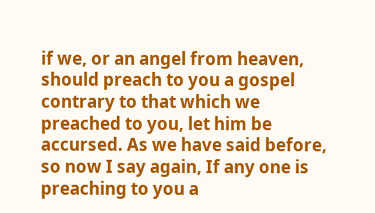if we, or an angel from heaven, should preach to you a gospel contrary to that which we preached to you, let him be accursed. As we have said before, so now I say again, If any one is preaching to you a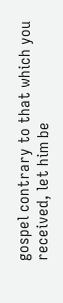gospel contrary to that which you received, let him be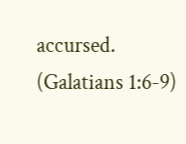accursed. (Galatians 1:6-9)